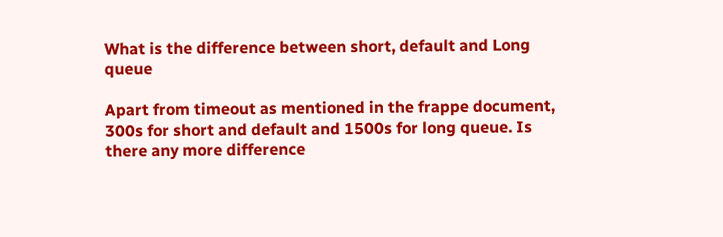What is the difference between short, default and Long queue

Apart from timeout as mentioned in the frappe document, 300s for short and default and 1500s for long queue. Is there any more difference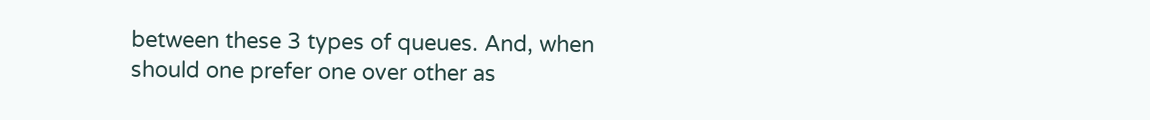between these 3 types of queues. And, when should one prefer one over other as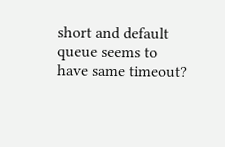short and default queue seems to have same timeout?